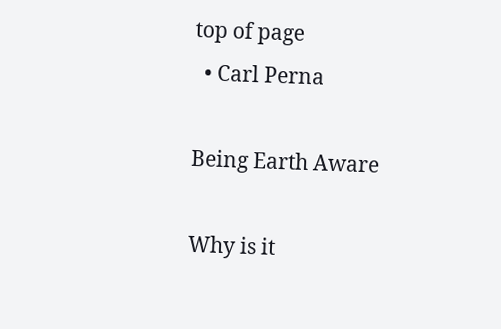top of page
  • Carl Perna

Being Earth Aware

Why is it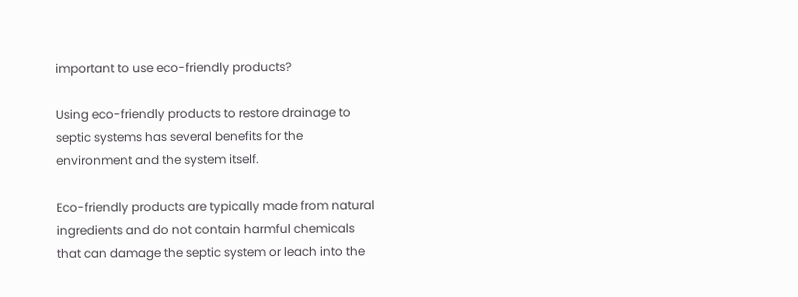important to use eco-friendly products?

Using eco-friendly products to restore drainage to septic systems has several benefits for the environment and the system itself.

Eco-friendly products are typically made from natural ingredients and do not contain harmful chemicals that can damage the septic system or leach into the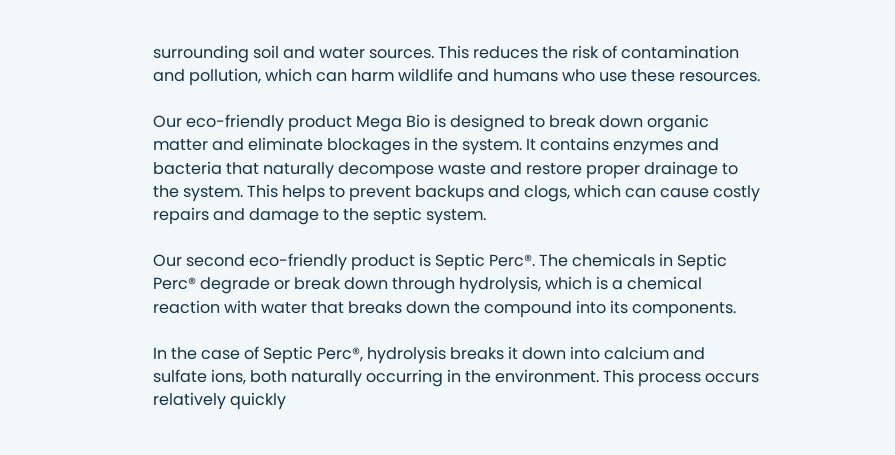surrounding soil and water sources. This reduces the risk of contamination and pollution, which can harm wildlife and humans who use these resources.

Our eco-friendly product Mega Bio is designed to break down organic matter and eliminate blockages in the system. It contains enzymes and bacteria that naturally decompose waste and restore proper drainage to the system. This helps to prevent backups and clogs, which can cause costly repairs and damage to the septic system.

Our second eco-friendly product is Septic Perc®. The chemicals in Septic Perc® degrade or break down through hydrolysis, which is a chemical reaction with water that breaks down the compound into its components.

In the case of Septic Perc®, hydrolysis breaks it down into calcium and sulfate ions, both naturally occurring in the environment. This process occurs relatively quickly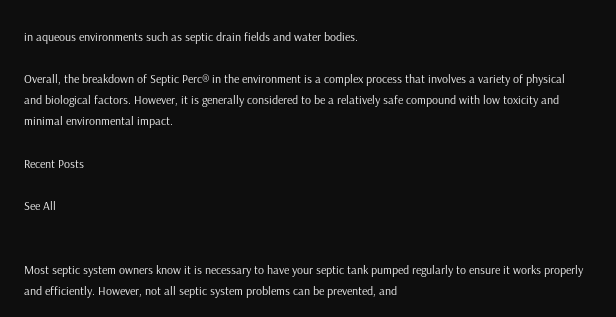in aqueous environments such as septic drain fields and water bodies.

Overall, the breakdown of Septic Perc® in the environment is a complex process that involves a variety of physical and biological factors. However, it is generally considered to be a relatively safe compound with low toxicity and minimal environmental impact.

Recent Posts

See All


Most septic system owners know it is necessary to have your septic tank pumped regularly to ensure it works properly and efficiently. However, not all septic system problems can be prevented, and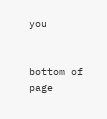you


bottom of page